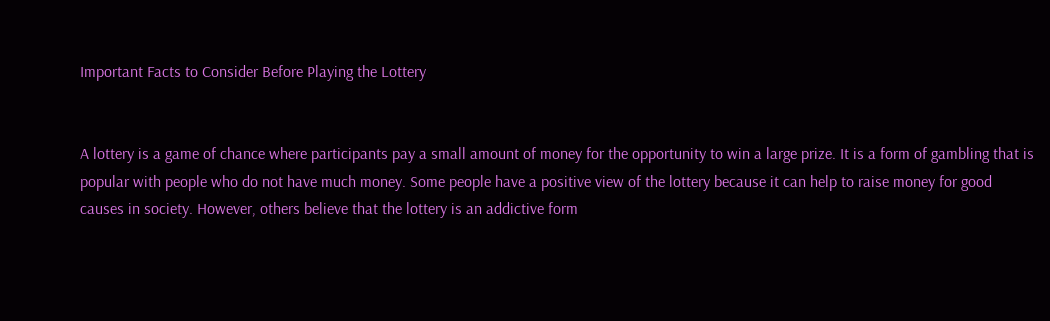Important Facts to Consider Before Playing the Lottery


A lottery is a game of chance where participants pay a small amount of money for the opportunity to win a large prize. It is a form of gambling that is popular with people who do not have much money. Some people have a positive view of the lottery because it can help to raise money for good causes in society. However, others believe that the lottery is an addictive form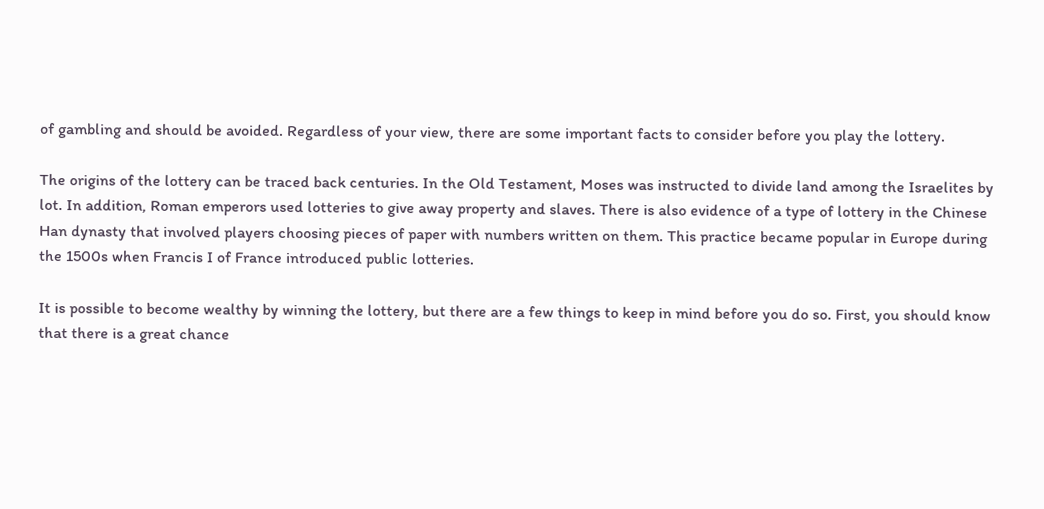of gambling and should be avoided. Regardless of your view, there are some important facts to consider before you play the lottery.

The origins of the lottery can be traced back centuries. In the Old Testament, Moses was instructed to divide land among the Israelites by lot. In addition, Roman emperors used lotteries to give away property and slaves. There is also evidence of a type of lottery in the Chinese Han dynasty that involved players choosing pieces of paper with numbers written on them. This practice became popular in Europe during the 1500s when Francis I of France introduced public lotteries.

It is possible to become wealthy by winning the lottery, but there are a few things to keep in mind before you do so. First, you should know that there is a great chance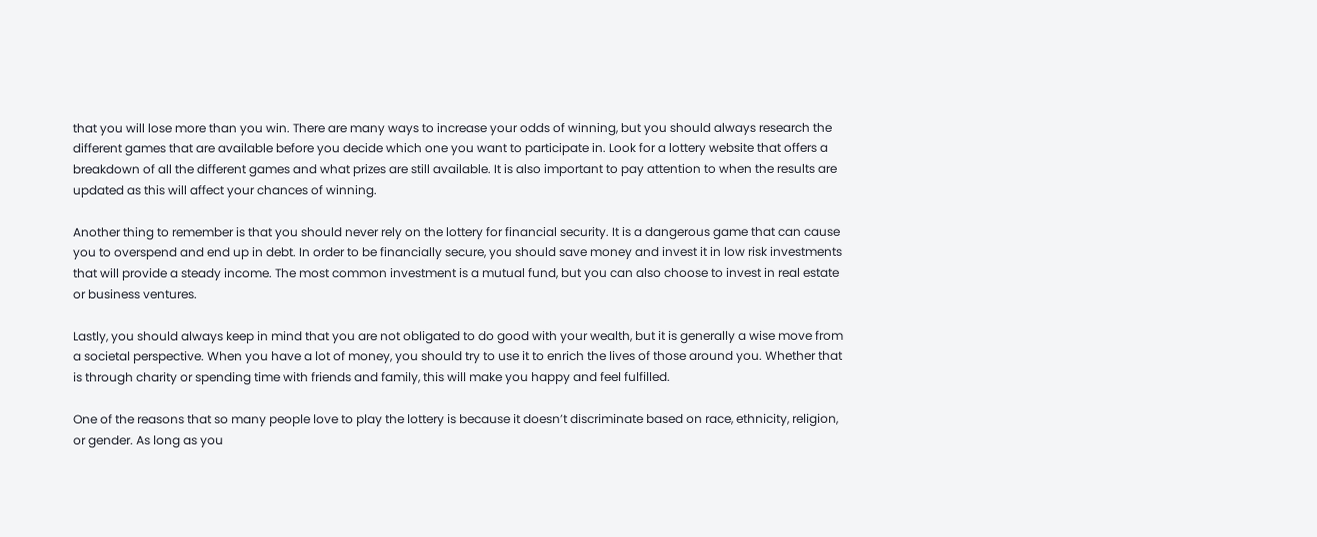that you will lose more than you win. There are many ways to increase your odds of winning, but you should always research the different games that are available before you decide which one you want to participate in. Look for a lottery website that offers a breakdown of all the different games and what prizes are still available. It is also important to pay attention to when the results are updated as this will affect your chances of winning.

Another thing to remember is that you should never rely on the lottery for financial security. It is a dangerous game that can cause you to overspend and end up in debt. In order to be financially secure, you should save money and invest it in low risk investments that will provide a steady income. The most common investment is a mutual fund, but you can also choose to invest in real estate or business ventures.

Lastly, you should always keep in mind that you are not obligated to do good with your wealth, but it is generally a wise move from a societal perspective. When you have a lot of money, you should try to use it to enrich the lives of those around you. Whether that is through charity or spending time with friends and family, this will make you happy and feel fulfilled.

One of the reasons that so many people love to play the lottery is because it doesn’t discriminate based on race, ethnicity, religion, or gender. As long as you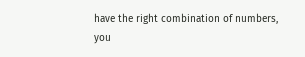have the right combination of numbers, you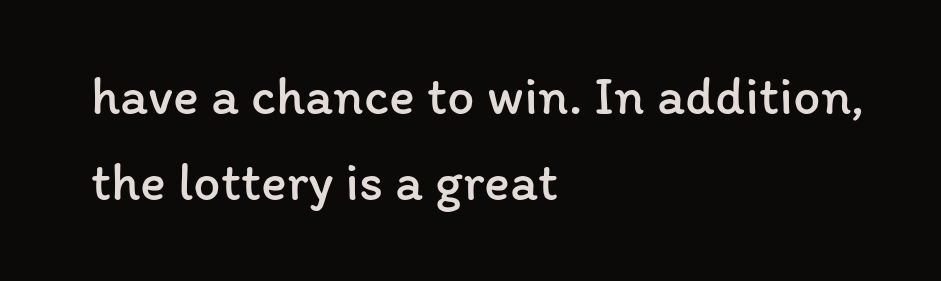have a chance to win. In addition, the lottery is a great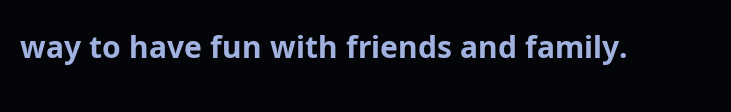way to have fun with friends and family.